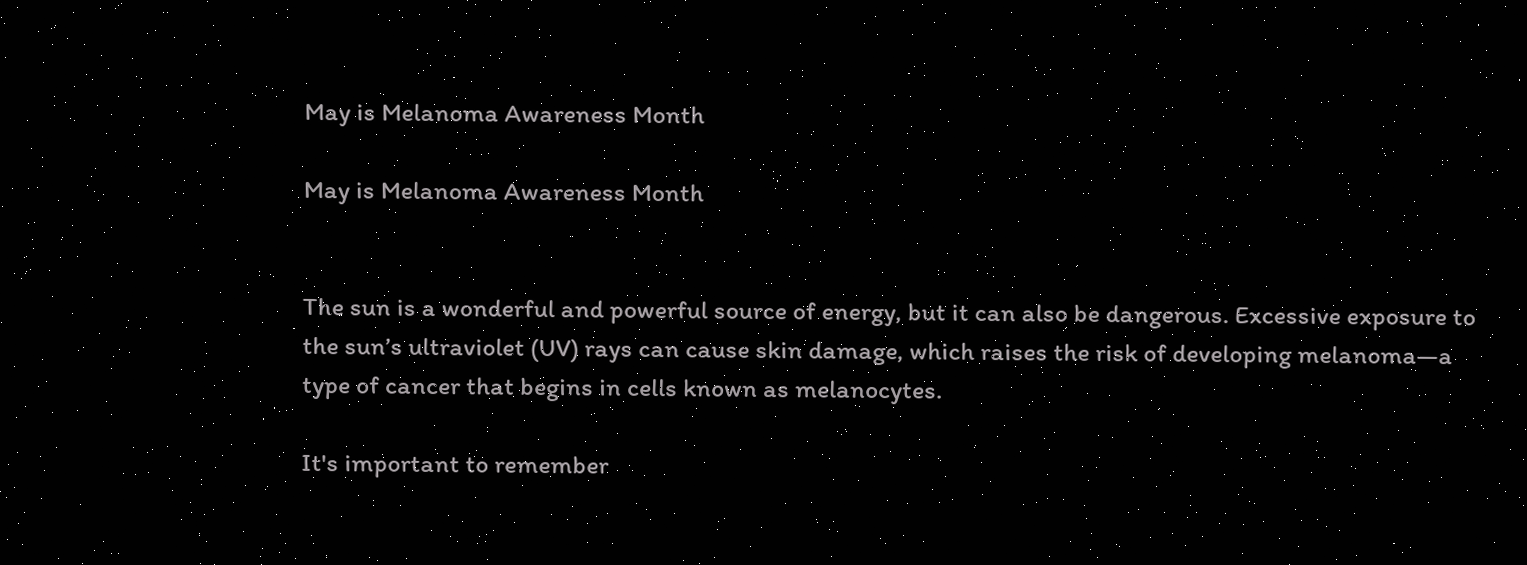May is Melanoma Awareness Month

May is Melanoma Awareness Month


The sun is a wonderful and powerful source of energy, but it can also be dangerous. Excessive exposure to the sun’s ultraviolet (UV) rays can cause skin damage, which raises the risk of developing melanoma—a type of cancer that begins in cells known as melanocytes.

It's important to remember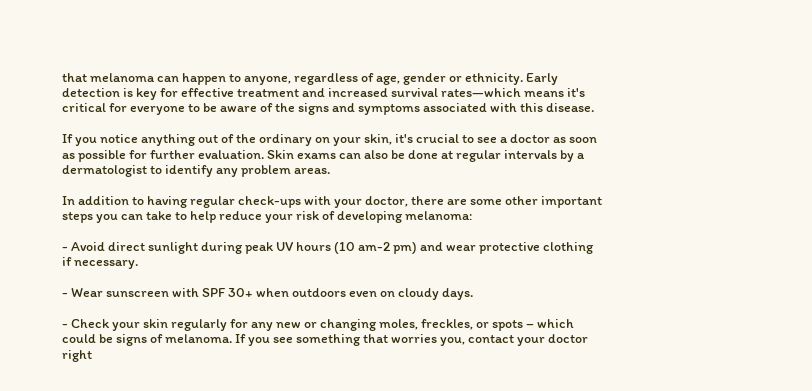that melanoma can happen to anyone, regardless of age, gender or ethnicity. Early detection is key for effective treatment and increased survival rates—which means it's critical for everyone to be aware of the signs and symptoms associated with this disease.

If you notice anything out of the ordinary on your skin, it's crucial to see a doctor as soon as possible for further evaluation. Skin exams can also be done at regular intervals by a dermatologist to identify any problem areas.

In addition to having regular check-ups with your doctor, there are some other important steps you can take to help reduce your risk of developing melanoma:

- Avoid direct sunlight during peak UV hours (10 am-2 pm) and wear protective clothing if necessary.

- Wear sunscreen with SPF 30+ when outdoors even on cloudy days.

- Check your skin regularly for any new or changing moles, freckles, or spots – which could be signs of melanoma. If you see something that worries you, contact your doctor right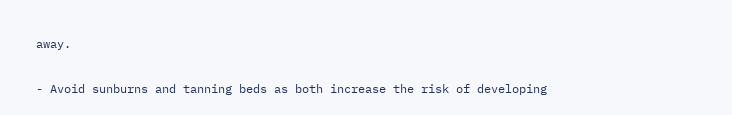away.

- Avoid sunburns and tanning beds as both increase the risk of developing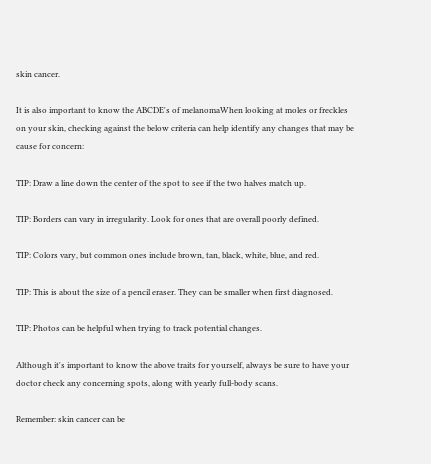skin cancer.

It is also important to know the ABCDE's of melanomaWhen looking at moles or freckles on your skin, checking against the below criteria can help identify any changes that may be cause for concern:

TIP: Draw a line down the center of the spot to see if the two halves match up.

TIP: Borders can vary in irregularity. Look for ones that are overall poorly defined.

TIP: Colors vary, but common ones include brown, tan, black, white, blue, and red.

TIP: This is about the size of a pencil eraser. They can be smaller when first diagnosed.

TIP: Photos can be helpful when trying to track potential changes.

Although it's important to know the above traits for yourself, always be sure to have your doctor check any concerning spots, along with yearly full-body scans.

Remember: skin cancer can be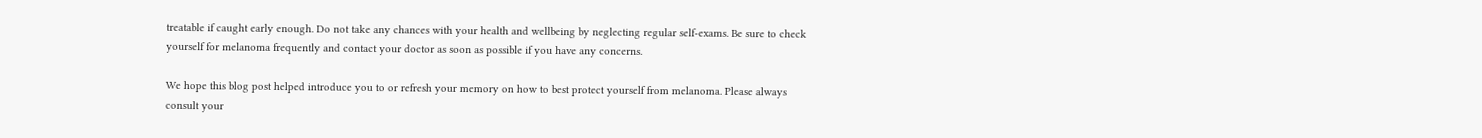treatable if caught early enough. Do not take any chances with your health and wellbeing by neglecting regular self-exams. Be sure to check yourself for melanoma frequently and contact your doctor as soon as possible if you have any concerns.

We hope this blog post helped introduce you to or refresh your memory on how to best protect yourself from melanoma. Please always consult your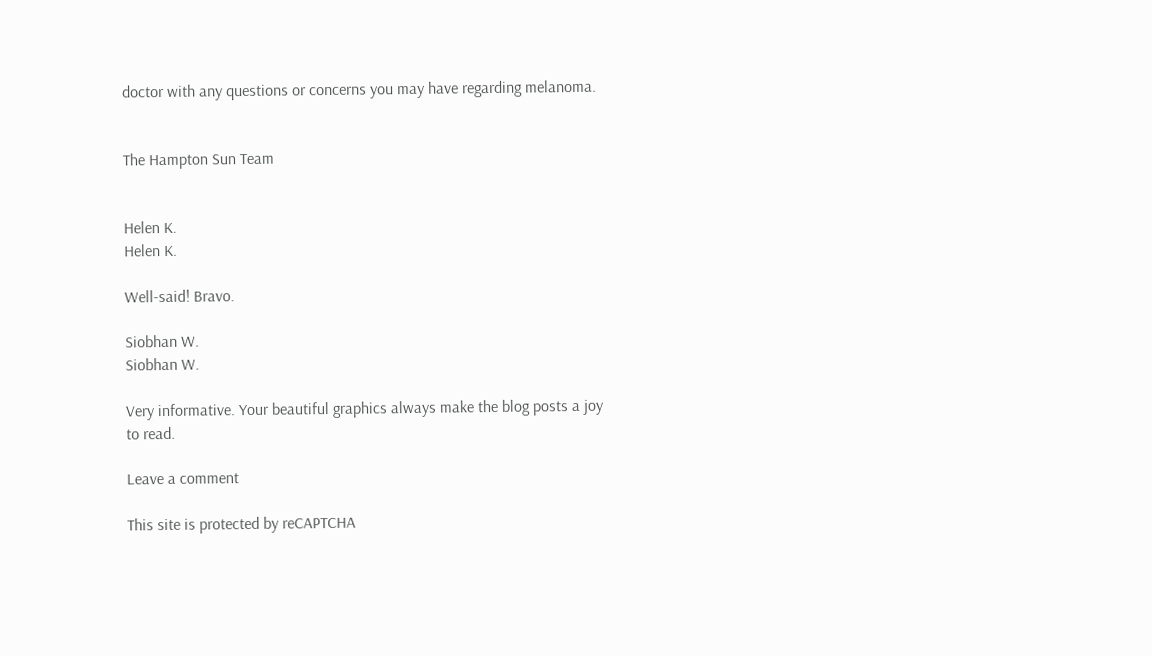doctor with any questions or concerns you may have regarding melanoma.


The Hampton Sun Team


Helen K.
Helen K.

Well-said! Bravo.

Siobhan W.
Siobhan W.

Very informative. Your beautiful graphics always make the blog posts a joy to read.

Leave a comment

This site is protected by reCAPTCHA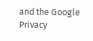and the Google Privacy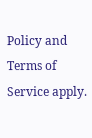Policy and Terms of Service apply.